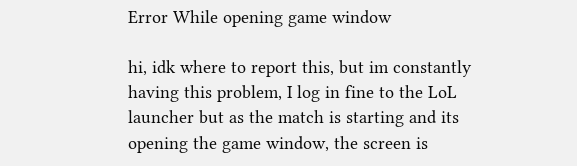Error While opening game window

hi, idk where to report this, but im constantly having this problem, I log in fine to the LoL launcher but as the match is starting and its opening the game window, the screen is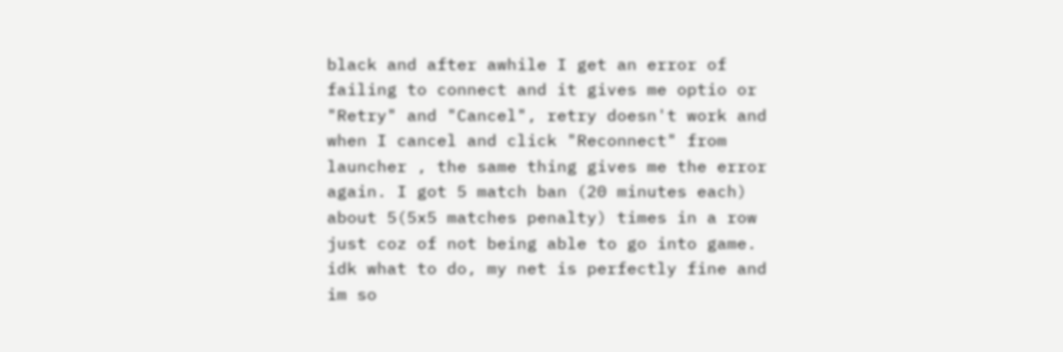black and after awhile I get an error of failing to connect and it gives me optio or "Retry" and "Cancel", retry doesn't work and when I cancel and click "Reconnect" from launcher , the same thing gives me the error again. I got 5 match ban (20 minutes each) about 5(5x5 matches penalty) times in a row just coz of not being able to go into game. idk what to do, my net is perfectly fine and im so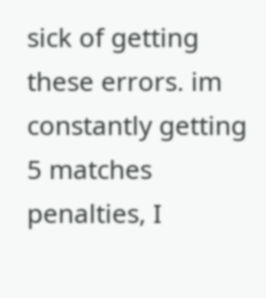sick of getting these errors. im constantly getting 5 matches penalties, I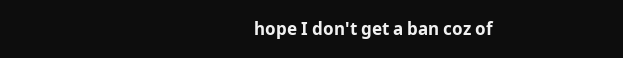hope I don't get a ban coz of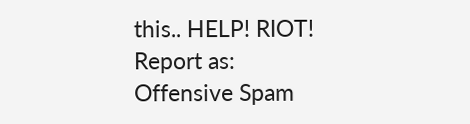this.. HELP! RIOT!
Report as:
Offensive Spam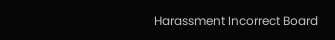Harassment Incorrect Board